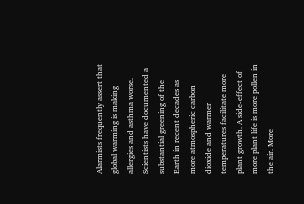Alarmists frequently assert that global warming is making allergies and asthma worse. Scientists have documented a substantial greening of the Earth in recent decades as more atmospheric carbon dioxide and warmer temperatures facilitate more plant growth. A side-effect of more plant life is more pollen in the air. More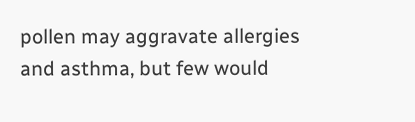pollen may aggravate allergies and asthma, but few would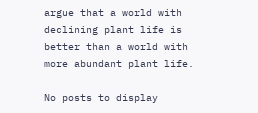argue that a world with declining plant life is better than a world with more abundant plant life.

No posts to display